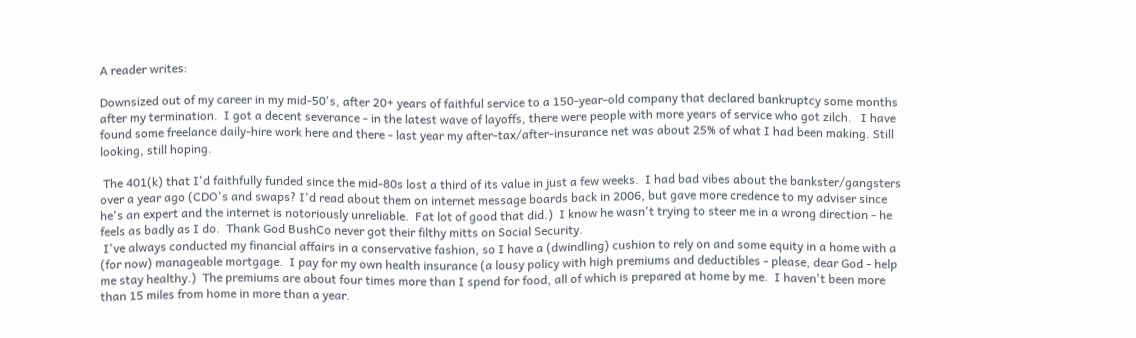A reader writes:

Downsized out of my career in my mid-50's, after 20+ years of faithful service to a 150-year-old company that declared bankruptcy some months after my termination.  I got a decent severance - in the latest wave of layoffs, there were people with more years of service who got zilch.   I have found some freelance daily-hire work here and there - last year my after-tax/after-insurance net was about 25% of what I had been making. Still looking, still hoping.

 The 401(k) that I'd faithfully funded since the mid-80s lost a third of its value in just a few weeks.  I had bad vibes about the bankster/gangsters over a year ago (CDO's and swaps? I'd read about them on internet message boards back in 2006, but gave more credence to my adviser since he's an expert and the internet is notoriously unreliable.  Fat lot of good that did.)  I know he wasn't trying to steer me in a wrong direction - he feels as badly as I do.  Thank God BushCo never got their filthy mitts on Social Security.
 I've always conducted my financial affairs in a conservative fashion, so I have a (dwindling) cushion to rely on and some equity in a home with a (for now) manageable mortgage.  I pay for my own health insurance (a lousy policy with high premiums and deductibles - please, dear God - help me stay healthy.)  The premiums are about four times more than I spend for food, all of which is prepared at home by me.  I haven't been more than 15 miles from home in more than a year.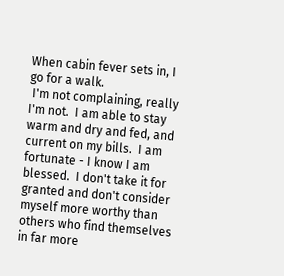When cabin fever sets in, I go for a walk.
 I'm not complaining, really I'm not.  I am able to stay warm and dry and fed, and current on my bills.  I am fortunate - I know I am blessed.  I don't take it for granted and don't consider myself more worthy than others who find themselves in far more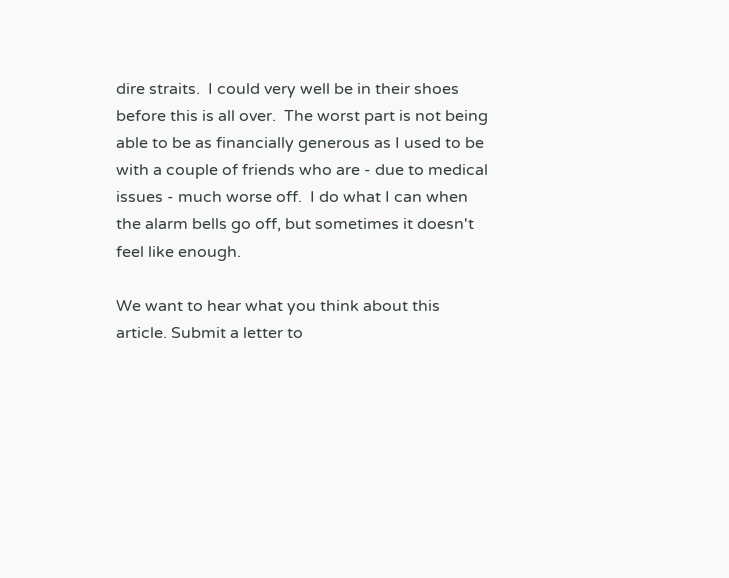dire straits.  I could very well be in their shoes before this is all over.  The worst part is not being able to be as financially generous as I used to be with a couple of friends who are - due to medical issues - much worse off.  I do what I can when the alarm bells go off, but sometimes it doesn't feel like enough.

We want to hear what you think about this article. Submit a letter to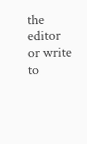the editor or write to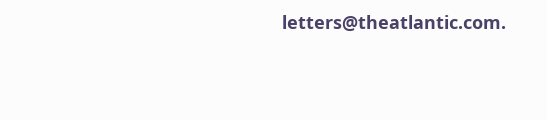letters@theatlantic.com.